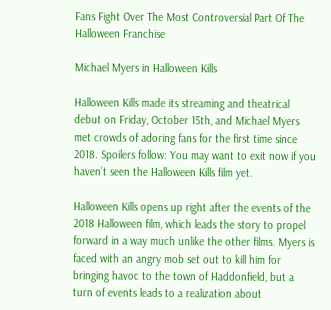Fans Fight Over The Most Controversial Part Of The Halloween Franchise

Michael Myers in Halloween Kills

Halloween Kills made its streaming and theatrical debut on Friday, October 15th, and Michael Myers met crowds of adoring fans for the first time since 2018. Spoilers follow: You may want to exit now if you haven’t seen the Halloween Kills film yet.

Halloween Kills opens up right after the events of the 2018 Halloween film, which leads the story to propel forward in a way much unlike the other films. Myers is faced with an angry mob set out to kill him for bringing havoc to the town of Haddonfield, but a turn of events leads to a realization about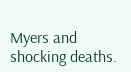Myers and shocking deaths.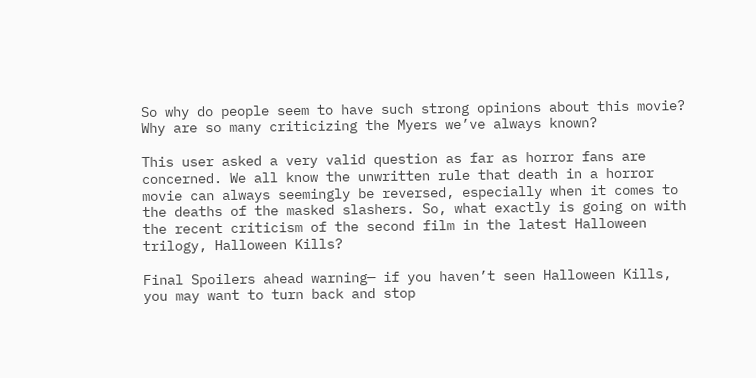So why do people seem to have such strong opinions about this movie? Why are so many criticizing the Myers we’ve always known?

This user asked a very valid question as far as horror fans are concerned. We all know the unwritten rule that death in a horror movie can always seemingly be reversed, especially when it comes to the deaths of the masked slashers. So, what exactly is going on with the recent criticism of the second film in the latest Halloween trilogy, Halloween Kills?

Final Spoilers ahead warning— if you haven’t seen Halloween Kills, you may want to turn back and stop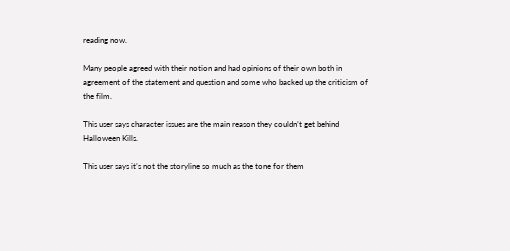reading now.

Many people agreed with their notion and had opinions of their own both in agreement of the statement and question and some who backed up the criticism of the film.

This user says character issues are the main reason they couldn’t get behind Halloween Kills.

This user says it’s not the storyline so much as the tone for them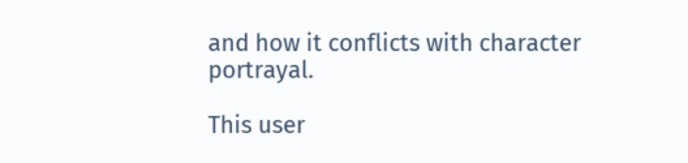and how it conflicts with character portrayal.

This user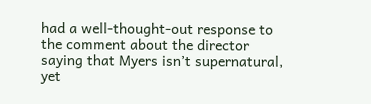had a well-thought-out response to the comment about the director saying that Myers isn’t supernatural, yet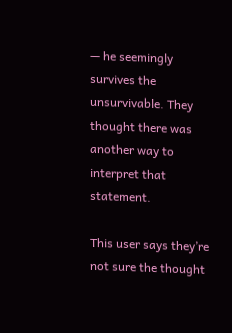— he seemingly survives the unsurvivable. They thought there was another way to interpret that statement.

This user says they’re not sure the thought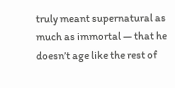truly meant supernatural as much as immortal — that he doesn’t age like the rest of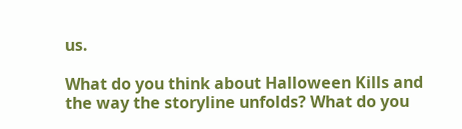us.

What do you think about Halloween Kills and the way the storyline unfolds? What do you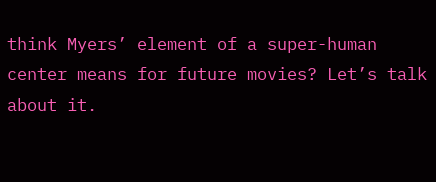think Myers’ element of a super-human center means for future movies? Let’s talk about it.